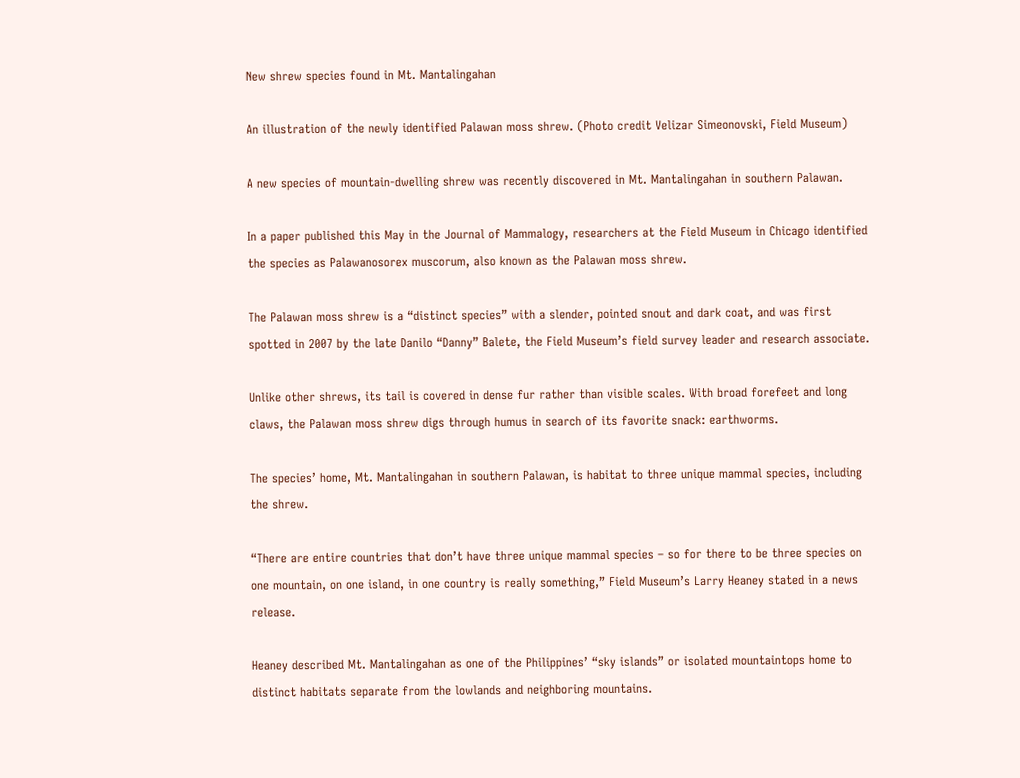New shrew species found in Mt. Mantalingahan

An illustration of the newly identified Palawan moss shrew. (Photo credit Velizar Simeonovski, Field Museum)

A new species of mountain-dwelling shrew was recently discovered in Mt. Mantalingahan in southern Palawan.

In a paper published this May in the Journal of Mammalogy, researchers at the Field Museum in Chicago identified the species as Palawanosorex muscorum, also known as the Palawan moss shrew.

The Palawan moss shrew is a “distinct species” with a slender, pointed snout and dark coat, and was first spotted in 2007 by the late Danilo “Danny” Balete, the Field Museum’s field survey leader and research associate.

Unlike other shrews, its tail is covered in dense fur rather than visible scales. With broad forefeet and long claws, the Palawan moss shrew digs through humus in search of its favorite snack: earthworms.

The species’ home, Mt. Mantalingahan in southern Palawan, is habitat to three unique mammal species, including the shrew.

“There are entire countries that don’t have three unique mammal species – so for there to be three species on one mountain, on one island, in one country is really something,” Field Museum’s Larry Heaney stated in a news release.

Heaney described Mt. Mantalingahan as one of the Philippines’ “sky islands” or isolated mountaintops home to distinct habitats separate from the lowlands and neighboring mountains.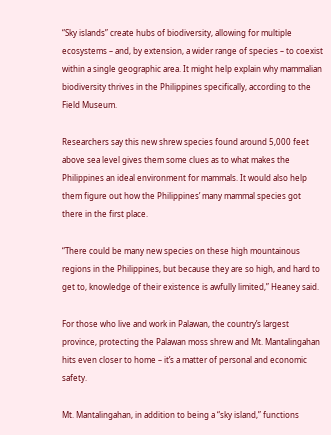“Sky islands” create hubs of biodiversity, allowing for multiple ecosystems – and, by extension, a wider range of species – to coexist within a single geographic area. It might help explain why mammalian biodiversity thrives in the Philippines specifically, according to the Field Museum.

Researchers say this new shrew species found around 5,000 feet above sea level gives them some clues as to what makes the Philippines an ideal environment for mammals. It would also help them figure out how the Philippines’ many mammal species got there in the first place.

“There could be many new species on these high mountainous regions in the Philippines, but because they are so high, and hard to get to, knowledge of their existence is awfully limited,” Heaney said.

For those who live and work in Palawan, the country’s largest province, protecting the Palawan moss shrew and Mt. Mantalingahan hits even closer to home – it’s a matter of personal and economic safety.

Mt. Mantalingahan, in addition to being a “sky island,” functions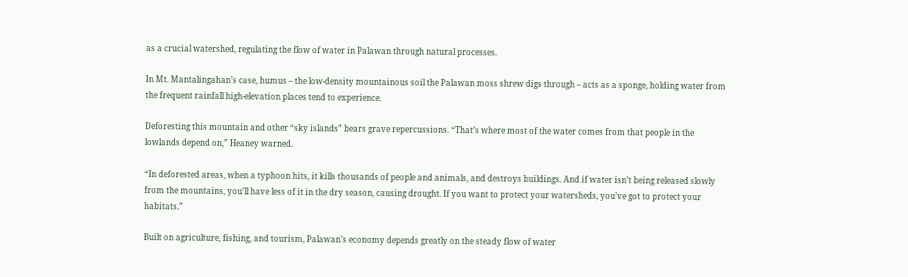as a crucial watershed, regulating the flow of water in Palawan through natural processes.

In Mt. Mantalingahan’s case, humus – the low-density mountainous soil the Palawan moss shrew digs through – acts as a sponge, holding water from the frequent rainfall high-elevation places tend to experience.

Deforesting this mountain and other “sky islands” bears grave repercussions. “That’s where most of the water comes from that people in the lowlands depend on,” Heaney warned.

“In deforested areas, when a typhoon hits, it kills thousands of people and animals, and destroys buildings. And if water isn’t being released slowly from the mountains, you’ll have less of it in the dry season, causing drought. If you want to protect your watersheds, you’ve got to protect your habitats.”

Built on agriculture, fishing, and tourism, Palawan’s economy depends greatly on the steady flow of water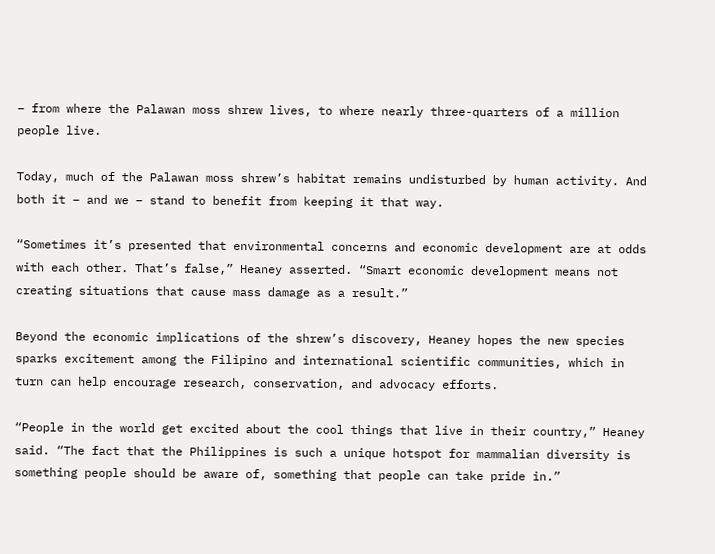– from where the Palawan moss shrew lives, to where nearly three-quarters of a million people live.

Today, much of the Palawan moss shrew’s habitat remains undisturbed by human activity. And both it – and we – stand to benefit from keeping it that way.

“Sometimes it’s presented that environmental concerns and economic development are at odds with each other. That’s false,” Heaney asserted. “Smart economic development means not creating situations that cause mass damage as a result.”

Beyond the economic implications of the shrew’s discovery, Heaney hopes the new species sparks excitement among the Filipino and international scientific communities, which in turn can help encourage research, conservation, and advocacy efforts.

“People in the world get excited about the cool things that live in their country,” Heaney said. “The fact that the Philippines is such a unique hotspot for mammalian diversity is something people should be aware of, something that people can take pride in.”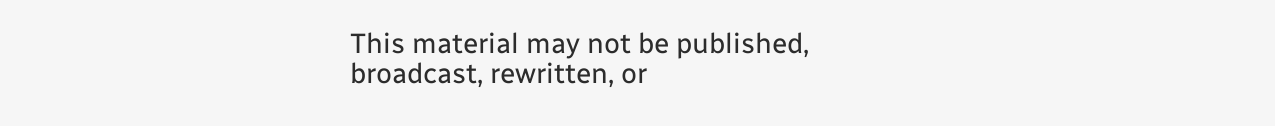This material may not be published, broadcast, rewritten, or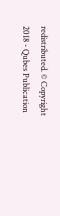redistributed. © Copyright 2018 - Qubes Publication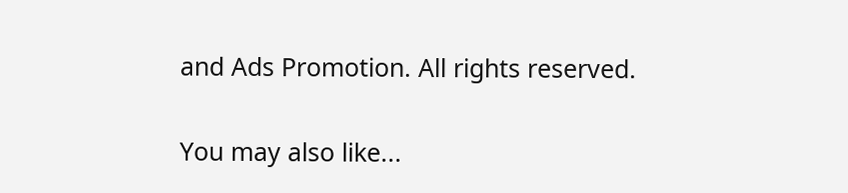and Ads Promotion. All rights reserved.

You may also like...